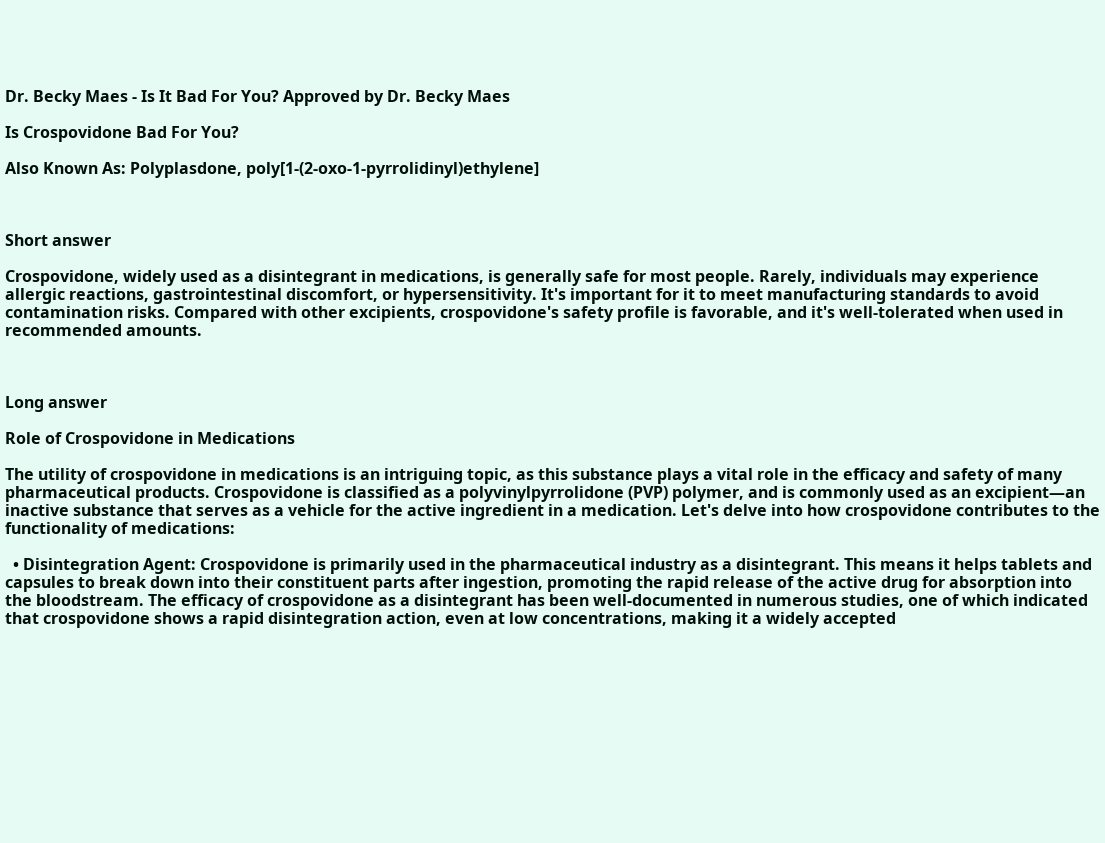Dr. Becky Maes - Is It Bad For You? Approved by Dr. Becky Maes

Is Crospovidone Bad For You?

Also Known As: Polyplasdone, poly[1-(2-oxo-1-pyrrolidinyl)ethylene]



Short answer

Crospovidone, widely used as a disintegrant in medications, is generally safe for most people. Rarely, individuals may experience allergic reactions, gastrointestinal discomfort, or hypersensitivity. It's important for it to meet manufacturing standards to avoid contamination risks. Compared with other excipients, crospovidone's safety profile is favorable, and it's well-tolerated when used in recommended amounts.



Long answer

Role of Crospovidone in Medications

The utility of crospovidone in medications is an intriguing topic, as this substance plays a vital role in the efficacy and safety of many pharmaceutical products. Crospovidone is classified as a polyvinylpyrrolidone (PVP) polymer, and is commonly used as an excipient—an inactive substance that serves as a vehicle for the active ingredient in a medication. Let's delve into how crospovidone contributes to the functionality of medications:

  • Disintegration Agent: Crospovidone is primarily used in the pharmaceutical industry as a disintegrant. This means it helps tablets and capsules to break down into their constituent parts after ingestion, promoting the rapid release of the active drug for absorption into the bloodstream. The efficacy of crospovidone as a disintegrant has been well-documented in numerous studies, one of which indicated that crospovidone shows a rapid disintegration action, even at low concentrations, making it a widely accepted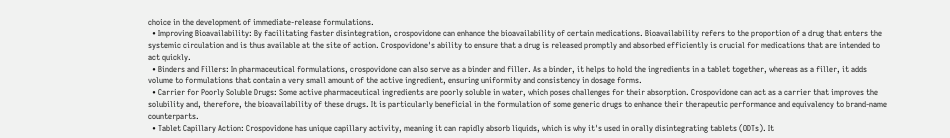choice in the development of immediate-release formulations.
  • Improving Bioavailability: By facilitating faster disintegration, crospovidone can enhance the bioavailability of certain medications. Bioavailability refers to the proportion of a drug that enters the systemic circulation and is thus available at the site of action. Crospovidone's ability to ensure that a drug is released promptly and absorbed efficiently is crucial for medications that are intended to act quickly.
  • Binders and Fillers: In pharmaceutical formulations, crospovidone can also serve as a binder and filler. As a binder, it helps to hold the ingredients in a tablet together, whereas as a filler, it adds volume to formulations that contain a very small amount of the active ingredient, ensuring uniformity and consistency in dosage forms.
  • Carrier for Poorly Soluble Drugs: Some active pharmaceutical ingredients are poorly soluble in water, which poses challenges for their absorption. Crospovidone can act as a carrier that improves the solubility and, therefore, the bioavailability of these drugs. It is particularly beneficial in the formulation of some generic drugs to enhance their therapeutic performance and equivalency to brand-name counterparts.
  • Tablet Capillary Action: Crospovidone has unique capillary activity, meaning it can rapidly absorb liquids, which is why it's used in orally disintegrating tablets (ODTs). It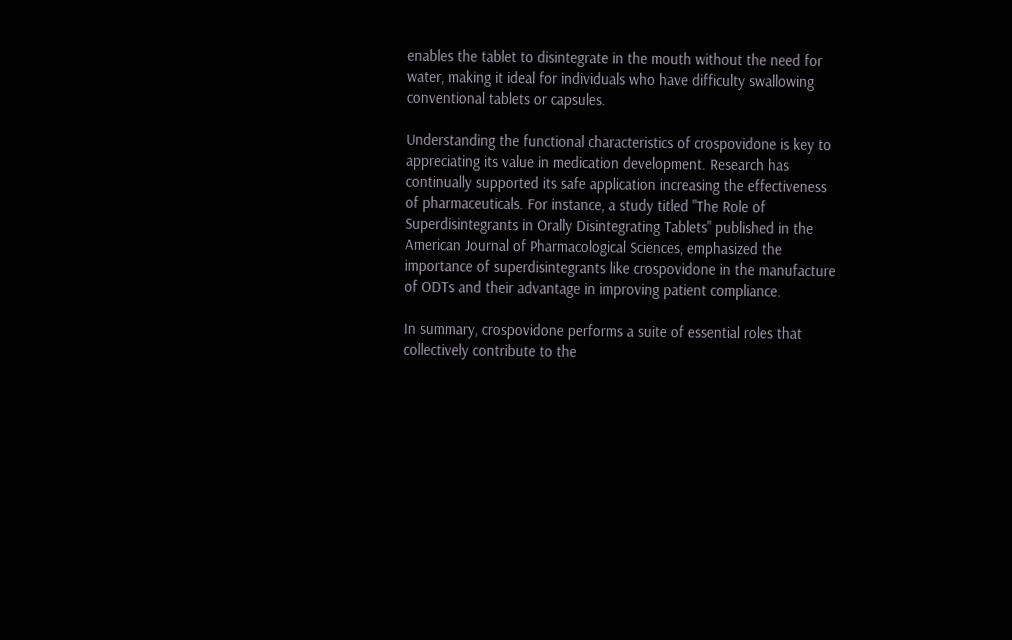enables the tablet to disintegrate in the mouth without the need for water, making it ideal for individuals who have difficulty swallowing conventional tablets or capsules.

Understanding the functional characteristics of crospovidone is key to appreciating its value in medication development. Research has continually supported its safe application increasing the effectiveness of pharmaceuticals. For instance, a study titled "The Role of Superdisintegrants in Orally Disintegrating Tablets" published in the American Journal of Pharmacological Sciences, emphasized the importance of superdisintegrants like crospovidone in the manufacture of ODTs and their advantage in improving patient compliance.

In summary, crospovidone performs a suite of essential roles that collectively contribute to the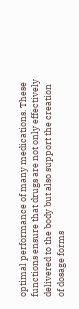optimal performance of many medications. These functions ensure that drugs are not only effectively delivered to the body but also support the creation of dosage forms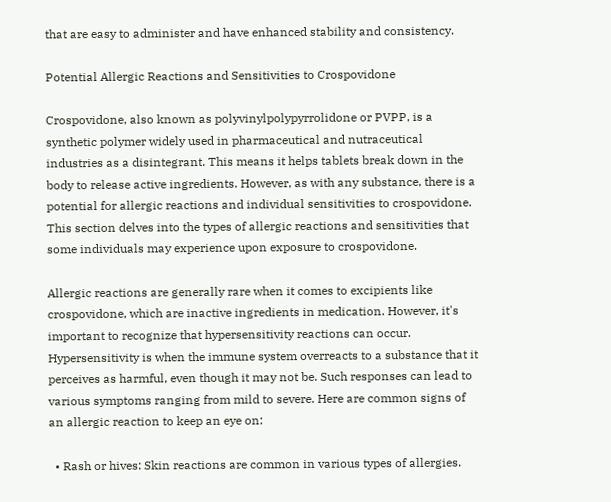that are easy to administer and have enhanced stability and consistency.

Potential Allergic Reactions and Sensitivities to Crospovidone

Crospovidone, also known as polyvinylpolypyrrolidone or PVPP, is a synthetic polymer widely used in pharmaceutical and nutraceutical industries as a disintegrant. This means it helps tablets break down in the body to release active ingredients. However, as with any substance, there is a potential for allergic reactions and individual sensitivities to crospovidone. This section delves into the types of allergic reactions and sensitivities that some individuals may experience upon exposure to crospovidone.

Allergic reactions are generally rare when it comes to excipients like crospovidone, which are inactive ingredients in medication. However, it's important to recognize that hypersensitivity reactions can occur. Hypersensitivity is when the immune system overreacts to a substance that it perceives as harmful, even though it may not be. Such responses can lead to various symptoms ranging from mild to severe. Here are common signs of an allergic reaction to keep an eye on:

  • Rash or hives: Skin reactions are common in various types of allergies.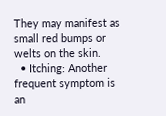They may manifest as small red bumps or welts on the skin.
  • Itching: Another frequent symptom is an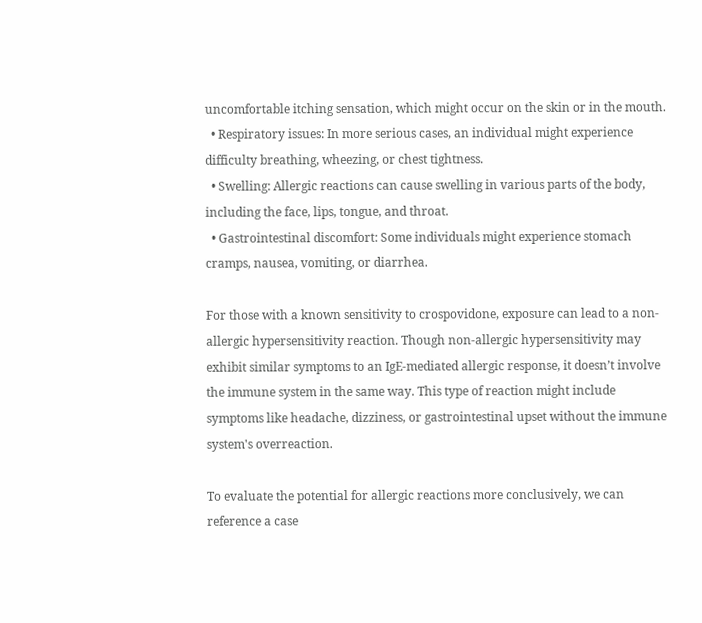uncomfortable itching sensation, which might occur on the skin or in the mouth.
  • Respiratory issues: In more serious cases, an individual might experience difficulty breathing, wheezing, or chest tightness.
  • Swelling: Allergic reactions can cause swelling in various parts of the body, including the face, lips, tongue, and throat.
  • Gastrointestinal discomfort: Some individuals might experience stomach cramps, nausea, vomiting, or diarrhea.

For those with a known sensitivity to crospovidone, exposure can lead to a non-allergic hypersensitivity reaction. Though non-allergic hypersensitivity may exhibit similar symptoms to an IgE-mediated allergic response, it doesn’t involve the immune system in the same way. This type of reaction might include symptoms like headache, dizziness, or gastrointestinal upset without the immune system's overreaction.

To evaluate the potential for allergic reactions more conclusively, we can reference a case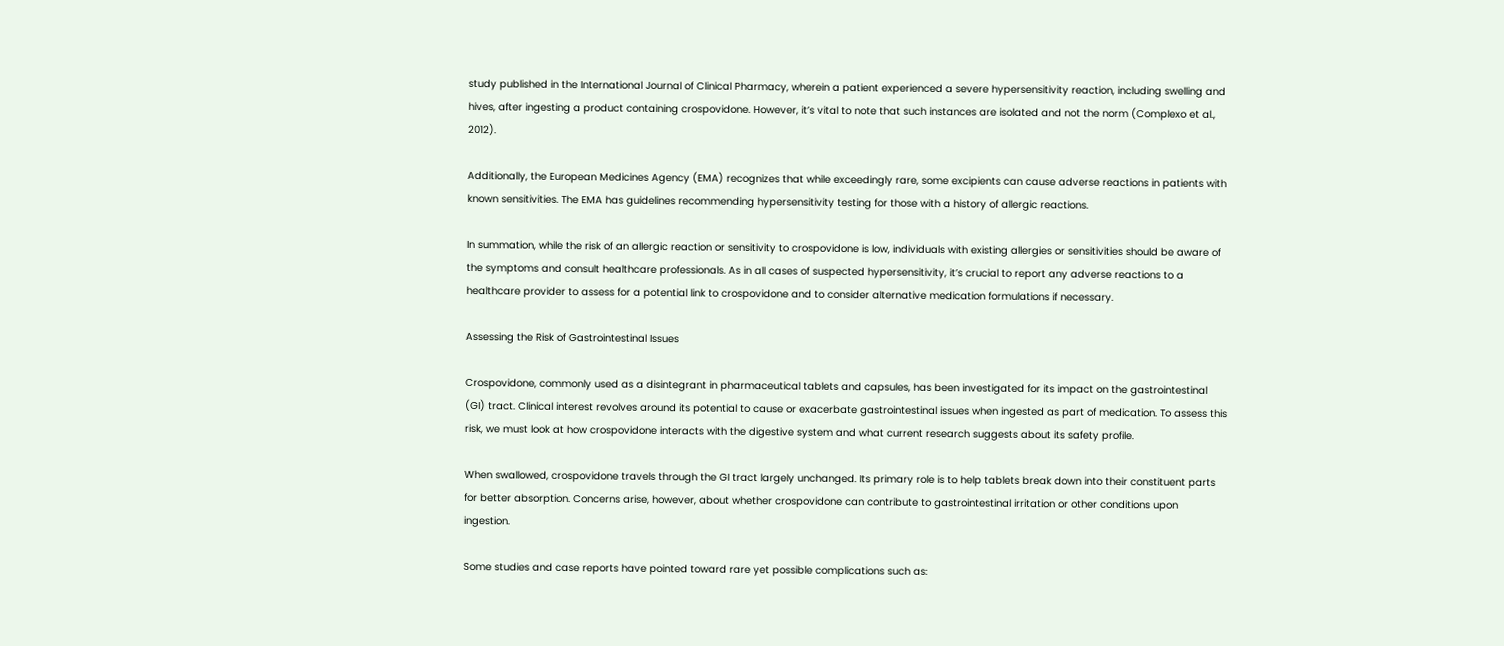study published in the International Journal of Clinical Pharmacy, wherein a patient experienced a severe hypersensitivity reaction, including swelling and hives, after ingesting a product containing crospovidone. However, it’s vital to note that such instances are isolated and not the norm (Complexo et al., 2012).

Additionally, the European Medicines Agency (EMA) recognizes that while exceedingly rare, some excipients can cause adverse reactions in patients with known sensitivities. The EMA has guidelines recommending hypersensitivity testing for those with a history of allergic reactions.

In summation, while the risk of an allergic reaction or sensitivity to crospovidone is low, individuals with existing allergies or sensitivities should be aware of the symptoms and consult healthcare professionals. As in all cases of suspected hypersensitivity, it’s crucial to report any adverse reactions to a healthcare provider to assess for a potential link to crospovidone and to consider alternative medication formulations if necessary.

Assessing the Risk of Gastrointestinal Issues

Crospovidone, commonly used as a disintegrant in pharmaceutical tablets and capsules, has been investigated for its impact on the gastrointestinal (GI) tract. Clinical interest revolves around its potential to cause or exacerbate gastrointestinal issues when ingested as part of medication. To assess this risk, we must look at how crospovidone interacts with the digestive system and what current research suggests about its safety profile.

When swallowed, crospovidone travels through the GI tract largely unchanged. Its primary role is to help tablets break down into their constituent parts for better absorption. Concerns arise, however, about whether crospovidone can contribute to gastrointestinal irritation or other conditions upon ingestion.

Some studies and case reports have pointed toward rare yet possible complications such as: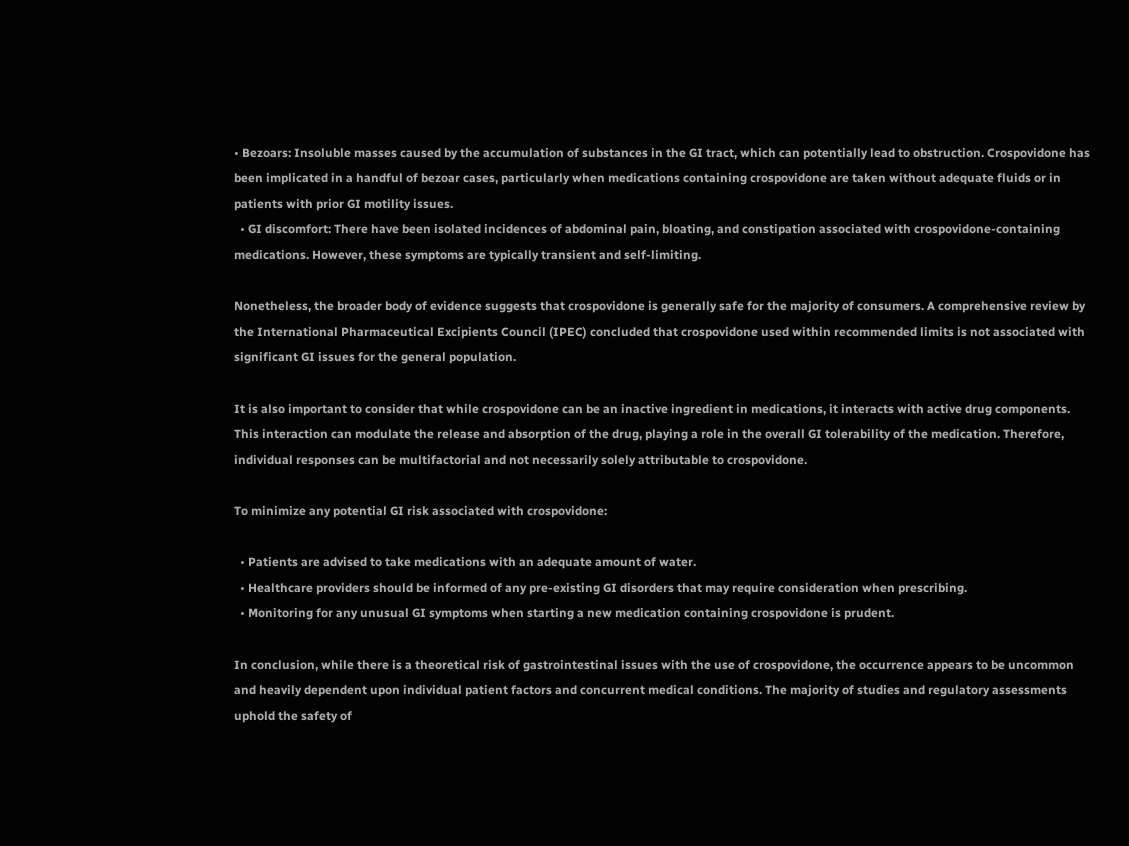• Bezoars: Insoluble masses caused by the accumulation of substances in the GI tract, which can potentially lead to obstruction. Crospovidone has been implicated in a handful of bezoar cases, particularly when medications containing crospovidone are taken without adequate fluids or in patients with prior GI motility issues.
  • GI discomfort: There have been isolated incidences of abdominal pain, bloating, and constipation associated with crospovidone-containing medications. However, these symptoms are typically transient and self-limiting.

Nonetheless, the broader body of evidence suggests that crospovidone is generally safe for the majority of consumers. A comprehensive review by the International Pharmaceutical Excipients Council (IPEC) concluded that crospovidone used within recommended limits is not associated with significant GI issues for the general population.

It is also important to consider that while crospovidone can be an inactive ingredient in medications, it interacts with active drug components. This interaction can modulate the release and absorption of the drug, playing a role in the overall GI tolerability of the medication. Therefore, individual responses can be multifactorial and not necessarily solely attributable to crospovidone.

To minimize any potential GI risk associated with crospovidone:

  • Patients are advised to take medications with an adequate amount of water.
  • Healthcare providers should be informed of any pre-existing GI disorders that may require consideration when prescribing.
  • Monitoring for any unusual GI symptoms when starting a new medication containing crospovidone is prudent.

In conclusion, while there is a theoretical risk of gastrointestinal issues with the use of crospovidone, the occurrence appears to be uncommon and heavily dependent upon individual patient factors and concurrent medical conditions. The majority of studies and regulatory assessments uphold the safety of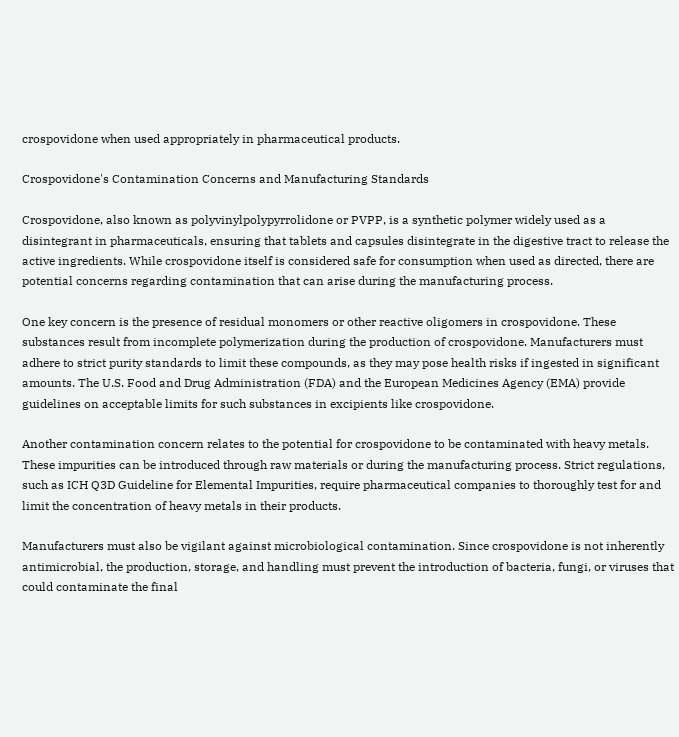crospovidone when used appropriately in pharmaceutical products.

Crospovidone's Contamination Concerns and Manufacturing Standards

Crospovidone, also known as polyvinylpolypyrrolidone or PVPP, is a synthetic polymer widely used as a disintegrant in pharmaceuticals, ensuring that tablets and capsules disintegrate in the digestive tract to release the active ingredients. While crospovidone itself is considered safe for consumption when used as directed, there are potential concerns regarding contamination that can arise during the manufacturing process.

One key concern is the presence of residual monomers or other reactive oligomers in crospovidone. These substances result from incomplete polymerization during the production of crospovidone. Manufacturers must adhere to strict purity standards to limit these compounds, as they may pose health risks if ingested in significant amounts. The U.S. Food and Drug Administration (FDA) and the European Medicines Agency (EMA) provide guidelines on acceptable limits for such substances in excipients like crospovidone.

Another contamination concern relates to the potential for crospovidone to be contaminated with heavy metals. These impurities can be introduced through raw materials or during the manufacturing process. Strict regulations, such as ICH Q3D Guideline for Elemental Impurities, require pharmaceutical companies to thoroughly test for and limit the concentration of heavy metals in their products.

Manufacturers must also be vigilant against microbiological contamination. Since crospovidone is not inherently antimicrobial, the production, storage, and handling must prevent the introduction of bacteria, fungi, or viruses that could contaminate the final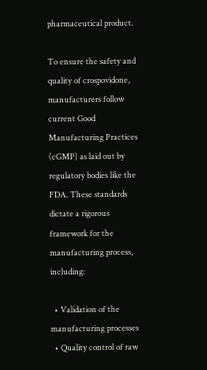pharmaceutical product.

To ensure the safety and quality of crospovidone, manufacturers follow current Good Manufacturing Practices (cGMP) as laid out by regulatory bodies like the FDA. These standards dictate a rigorous framework for the manufacturing process, including:

  • Validation of the manufacturing processes
  • Quality control of raw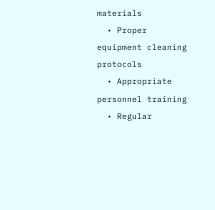materials
  • Proper equipment cleaning protocols
  • Appropriate personnel training
  • Regular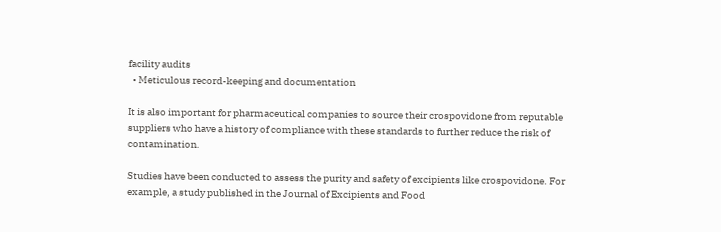facility audits
  • Meticulous record-keeping and documentation

It is also important for pharmaceutical companies to source their crospovidone from reputable suppliers who have a history of compliance with these standards to further reduce the risk of contamination.

Studies have been conducted to assess the purity and safety of excipients like crospovidone. For example, a study published in the Journal of Excipients and Food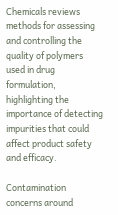Chemicals reviews methods for assessing and controlling the quality of polymers used in drug formulation, highlighting the importance of detecting impurities that could affect product safety and efficacy.

Contamination concerns around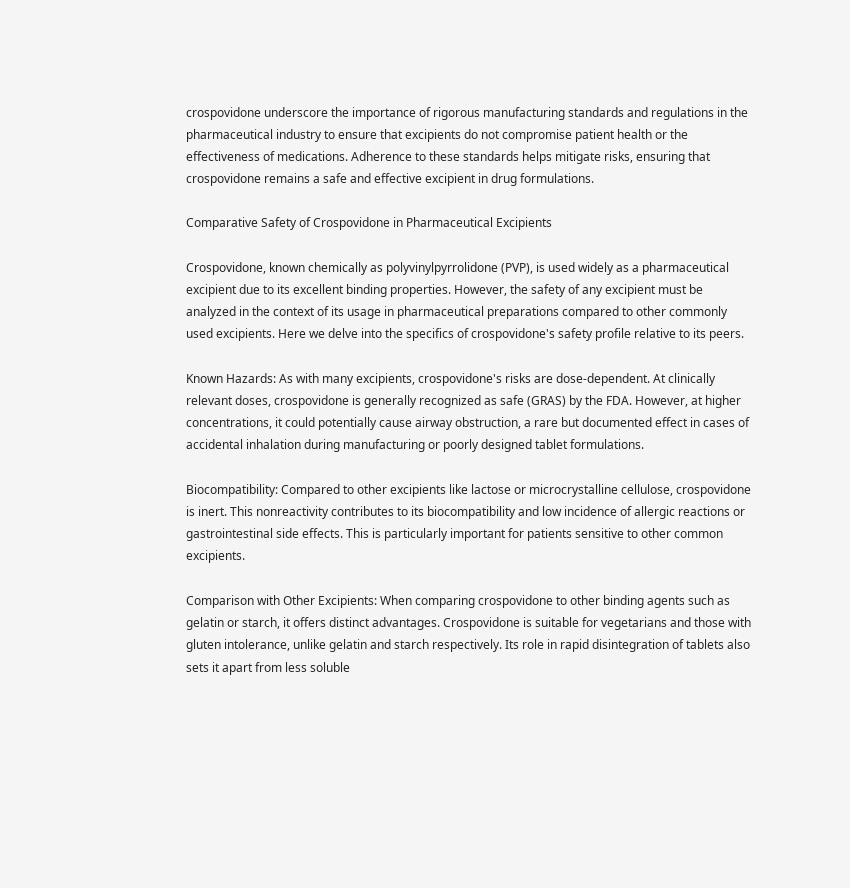crospovidone underscore the importance of rigorous manufacturing standards and regulations in the pharmaceutical industry to ensure that excipients do not compromise patient health or the effectiveness of medications. Adherence to these standards helps mitigate risks, ensuring that crospovidone remains a safe and effective excipient in drug formulations.

Comparative Safety of Crospovidone in Pharmaceutical Excipients

Crospovidone, known chemically as polyvinylpyrrolidone (PVP), is used widely as a pharmaceutical excipient due to its excellent binding properties. However, the safety of any excipient must be analyzed in the context of its usage in pharmaceutical preparations compared to other commonly used excipients. Here we delve into the specifics of crospovidone's safety profile relative to its peers.

Known Hazards: As with many excipients, crospovidone's risks are dose-dependent. At clinically relevant doses, crospovidone is generally recognized as safe (GRAS) by the FDA. However, at higher concentrations, it could potentially cause airway obstruction, a rare but documented effect in cases of accidental inhalation during manufacturing or poorly designed tablet formulations.

Biocompatibility: Compared to other excipients like lactose or microcrystalline cellulose, crospovidone is inert. This nonreactivity contributes to its biocompatibility and low incidence of allergic reactions or gastrointestinal side effects. This is particularly important for patients sensitive to other common excipients.

Comparison with Other Excipients: When comparing crospovidone to other binding agents such as gelatin or starch, it offers distinct advantages. Crospovidone is suitable for vegetarians and those with gluten intolerance, unlike gelatin and starch respectively. Its role in rapid disintegration of tablets also sets it apart from less soluble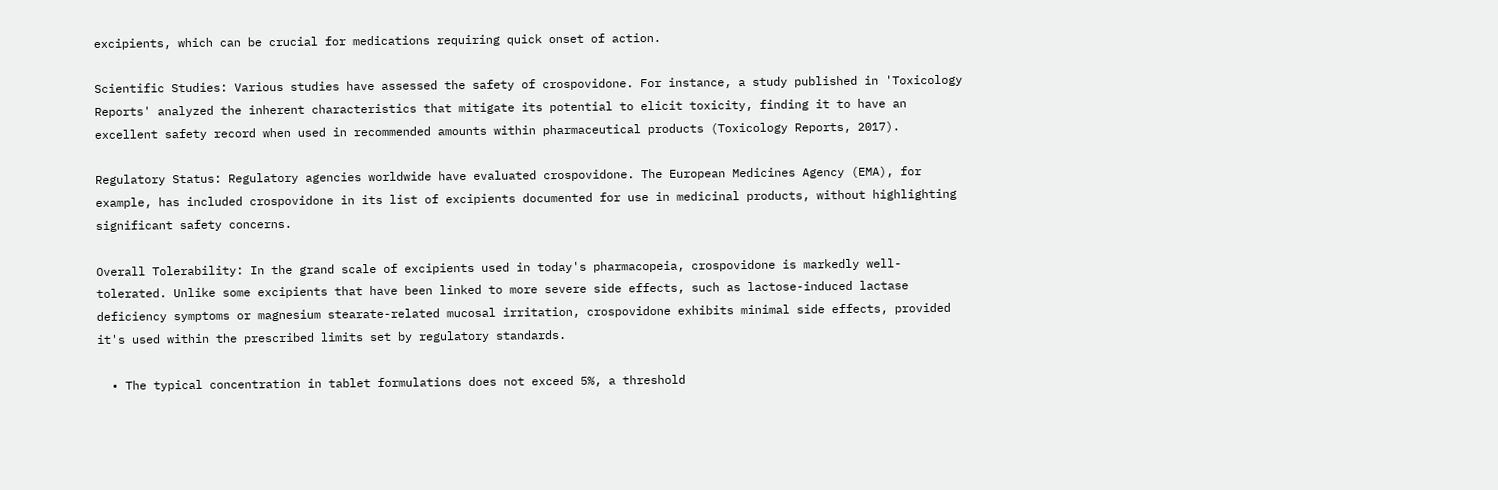excipients, which can be crucial for medications requiring quick onset of action.

Scientific Studies: Various studies have assessed the safety of crospovidone. For instance, a study published in 'Toxicology Reports' analyzed the inherent characteristics that mitigate its potential to elicit toxicity, finding it to have an excellent safety record when used in recommended amounts within pharmaceutical products (Toxicology Reports, 2017).

Regulatory Status: Regulatory agencies worldwide have evaluated crospovidone. The European Medicines Agency (EMA), for example, has included crospovidone in its list of excipients documented for use in medicinal products, without highlighting significant safety concerns.

Overall Tolerability: In the grand scale of excipients used in today's pharmacopeia, crospovidone is markedly well-tolerated. Unlike some excipients that have been linked to more severe side effects, such as lactose-induced lactase deficiency symptoms or magnesium stearate-related mucosal irritation, crospovidone exhibits minimal side effects, provided it's used within the prescribed limits set by regulatory standards.

  • The typical concentration in tablet formulations does not exceed 5%, a threshold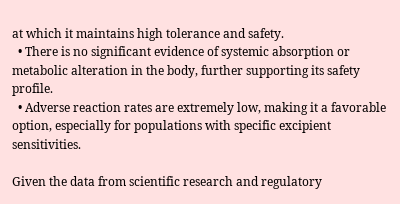at which it maintains high tolerance and safety.
  • There is no significant evidence of systemic absorption or metabolic alteration in the body, further supporting its safety profile.
  • Adverse reaction rates are extremely low, making it a favorable option, especially for populations with specific excipient sensitivities.

Given the data from scientific research and regulatory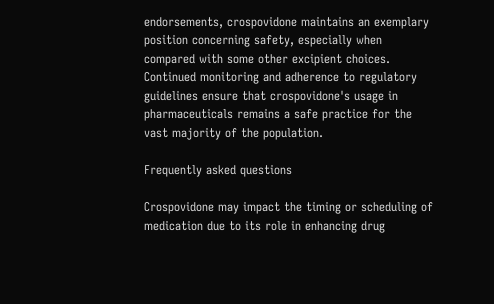endorsements, crospovidone maintains an exemplary position concerning safety, especially when compared with some other excipient choices. Continued monitoring and adherence to regulatory guidelines ensure that crospovidone's usage in pharmaceuticals remains a safe practice for the vast majority of the population.

Frequently asked questions

Crospovidone may impact the timing or scheduling of medication due to its role in enhancing drug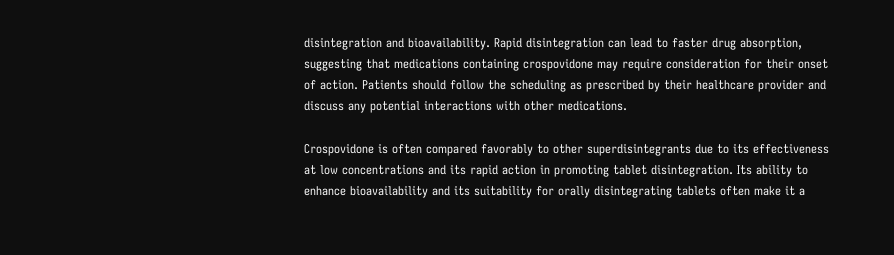disintegration and bioavailability. Rapid disintegration can lead to faster drug absorption, suggesting that medications containing crospovidone may require consideration for their onset of action. Patients should follow the scheduling as prescribed by their healthcare provider and discuss any potential interactions with other medications.

Crospovidone is often compared favorably to other superdisintegrants due to its effectiveness at low concentrations and its rapid action in promoting tablet disintegration. Its ability to enhance bioavailability and its suitability for orally disintegrating tablets often make it a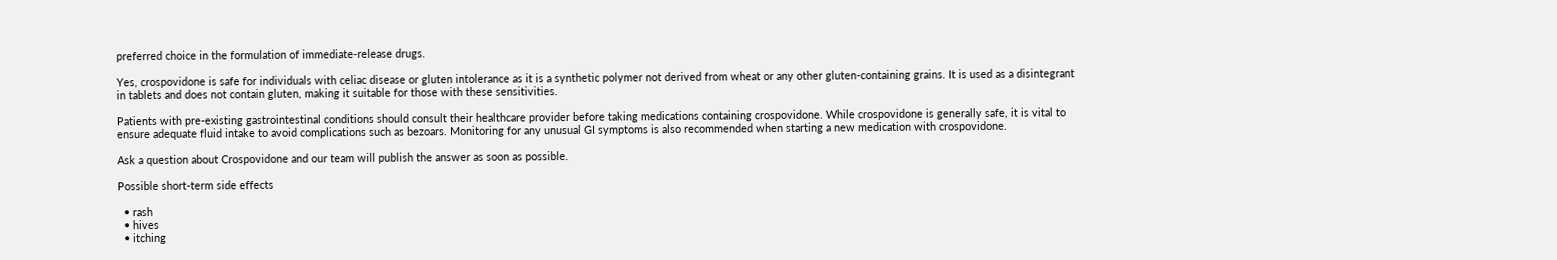preferred choice in the formulation of immediate-release drugs.

Yes, crospovidone is safe for individuals with celiac disease or gluten intolerance as it is a synthetic polymer not derived from wheat or any other gluten-containing grains. It is used as a disintegrant in tablets and does not contain gluten, making it suitable for those with these sensitivities.

Patients with pre-existing gastrointestinal conditions should consult their healthcare provider before taking medications containing crospovidone. While crospovidone is generally safe, it is vital to ensure adequate fluid intake to avoid complications such as bezoars. Monitoring for any unusual GI symptoms is also recommended when starting a new medication with crospovidone.

Ask a question about Crospovidone and our team will publish the answer as soon as possible.

Possible short-term side effects

  • rash
  • hives
  • itching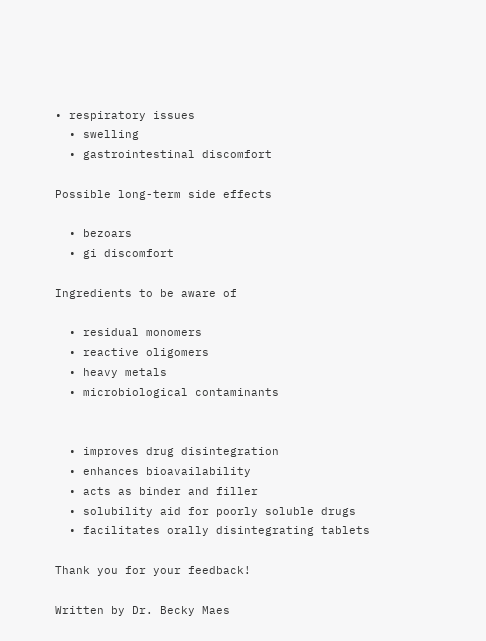• respiratory issues
  • swelling
  • gastrointestinal discomfort

Possible long-term side effects

  • bezoars
  • gi discomfort

Ingredients to be aware of

  • residual monomers
  • reactive oligomers
  • heavy metals
  • microbiological contaminants


  • improves drug disintegration
  • enhances bioavailability
  • acts as binder and filler
  • solubility aid for poorly soluble drugs
  • facilitates orally disintegrating tablets

Thank you for your feedback!

Written by Dr. Becky Maes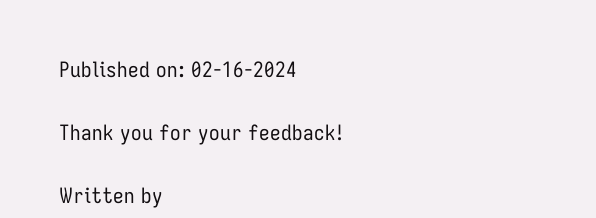Published on: 02-16-2024

Thank you for your feedback!

Written by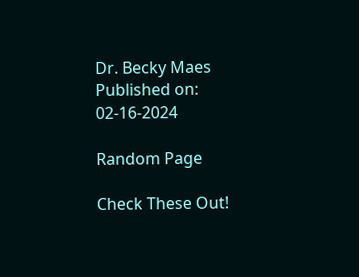Dr. Becky Maes
Published on: 02-16-2024

Random Page

Check These Out!